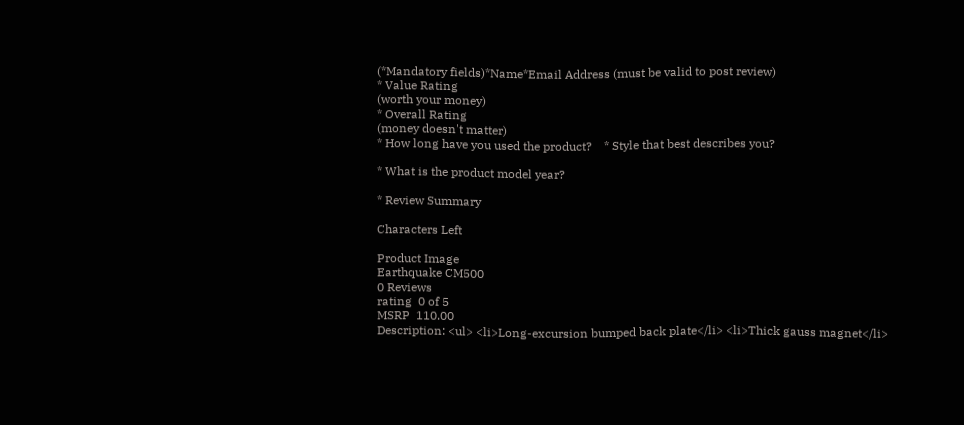(*Mandatory fields)*Name*Email Address (must be valid to post review)
* Value Rating
(worth your money)
* Overall Rating
(money doesn't matter)
* How long have you used the product?    * Style that best describes you?

* What is the product model year?

* Review Summary

Characters Left

Product Image
Earthquake CM500
0 Reviews
rating  0 of 5
MSRP  110.00
Description: <ul> <li>Long-excursion bumped back plate</li> <li>Thick gauss magnet</li>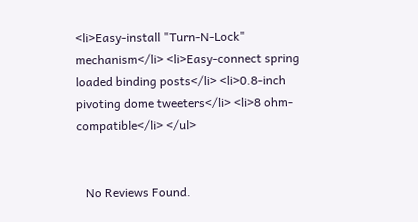<li>Easy-install "Turn-N-Lock" mechanism</li> <li>Easy-connect spring loaded binding posts</li> <li>0.8-inch pivoting dome tweeters</li> <li>8 ohm-compatible</li> </ul>


   No Reviews Found.